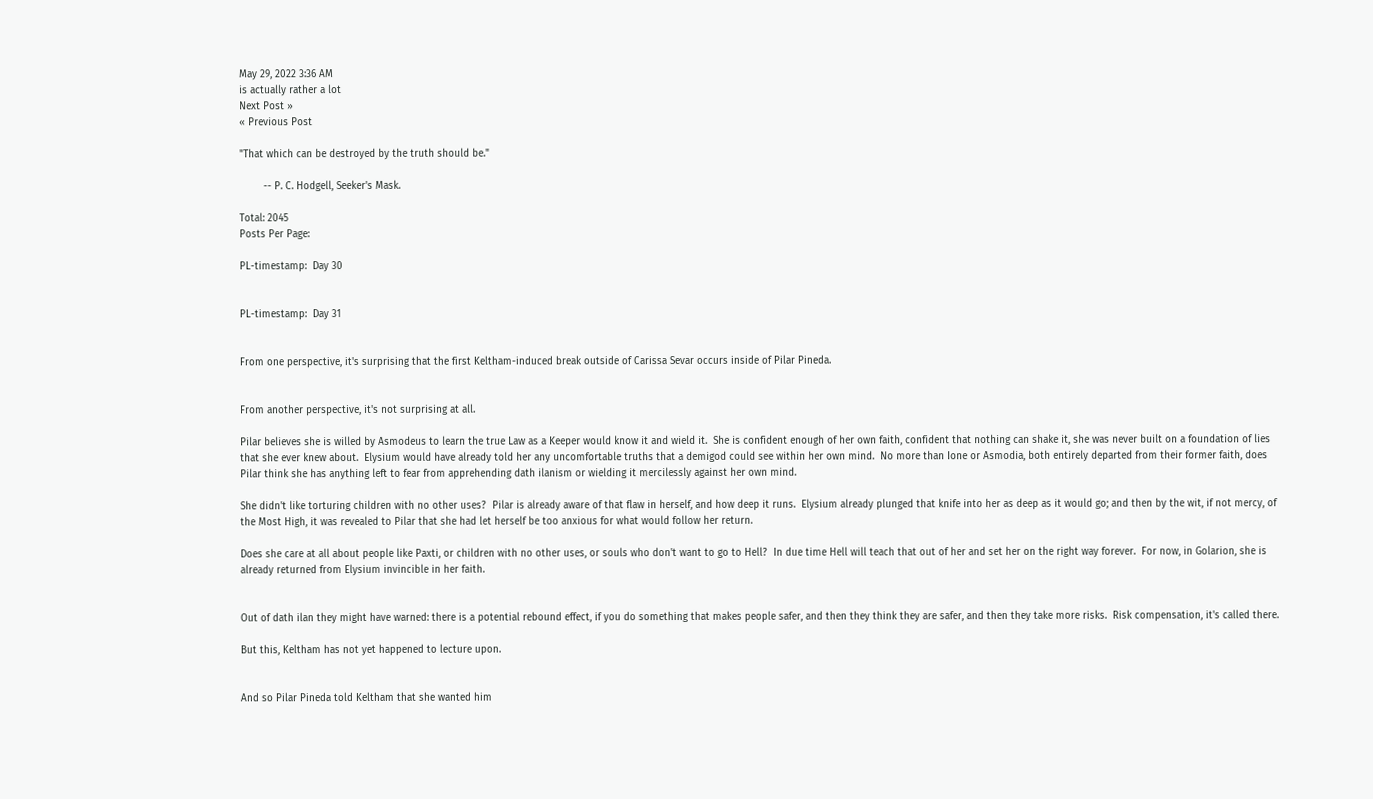May 29, 2022 3:36 AM
is actually rather a lot
Next Post »
« Previous Post

"That which can be destroyed by the truth should be."

        -- P. C. Hodgell, Seeker's Mask.

Total: 2045
Posts Per Page:

PL-timestamp:  Day 30


PL-timestamp:  Day 31


From one perspective, it's surprising that the first Keltham-induced break outside of Carissa Sevar occurs inside of Pilar Pineda.


From another perspective, it's not surprising at all.

Pilar believes she is willed by Asmodeus to learn the true Law as a Keeper would know it and wield it.  She is confident enough of her own faith, confident that nothing can shake it, she was never built on a foundation of lies that she ever knew about.  Elysium would have already told her any uncomfortable truths that a demigod could see within her own mind.  No more than Ione or Asmodia, both entirely departed from their former faith, does Pilar think she has anything left to fear from apprehending dath ilanism or wielding it mercilessly against her own mind.

She didn't like torturing children with no other uses?  Pilar is already aware of that flaw in herself, and how deep it runs.  Elysium already plunged that knife into her as deep as it would go; and then by the wit, if not mercy, of the Most High, it was revealed to Pilar that she had let herself be too anxious for what would follow her return.

Does she care at all about people like Paxti, or children with no other uses, or souls who don't want to go to Hell?  In due time Hell will teach that out of her and set her on the right way forever.  For now, in Golarion, she is already returned from Elysium invincible in her faith.


Out of dath ilan they might have warned: there is a potential rebound effect, if you do something that makes people safer, and then they think they are safer, and then they take more risks.  Risk compensation, it's called there.

But this, Keltham has not yet happened to lecture upon.


And so Pilar Pineda told Keltham that she wanted him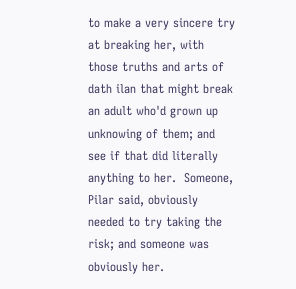to make a very sincere try at breaking her, with those truths and arts of dath ilan that might break an adult who'd grown up unknowing of them; and see if that did literally anything to her.  Someone, Pilar said, obviously needed to try taking the risk; and someone was obviously her.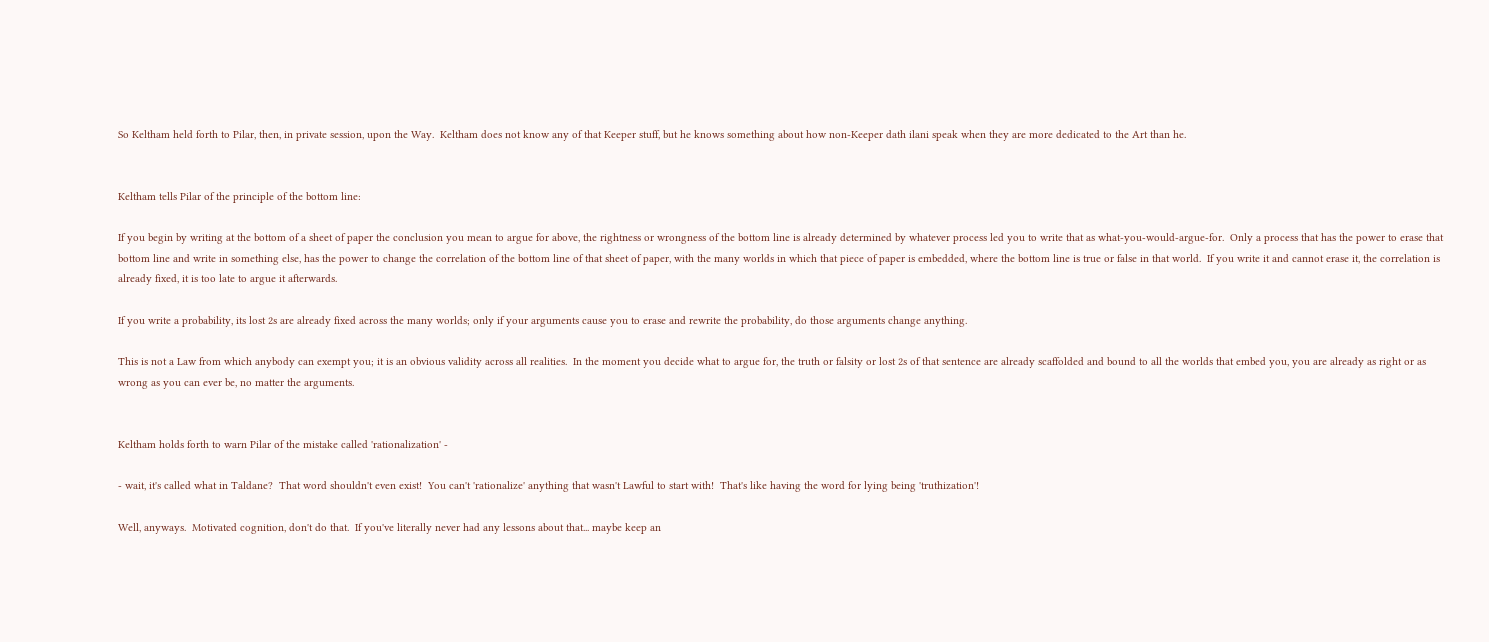So Keltham held forth to Pilar, then, in private session, upon the Way.  Keltham does not know any of that Keeper stuff, but he knows something about how non-Keeper dath ilani speak when they are more dedicated to the Art than he.


Keltham tells Pilar of the principle of the bottom line:

If you begin by writing at the bottom of a sheet of paper the conclusion you mean to argue for above, the rightness or wrongness of the bottom line is already determined by whatever process led you to write that as what-you-would-argue-for.  Only a process that has the power to erase that bottom line and write in something else, has the power to change the correlation of the bottom line of that sheet of paper, with the many worlds in which that piece of paper is embedded, where the bottom line is true or false in that world.  If you write it and cannot erase it, the correlation is already fixed, it is too late to argue it afterwards.

If you write a probability, its lost 2s are already fixed across the many worlds; only if your arguments cause you to erase and rewrite the probability, do those arguments change anything.

This is not a Law from which anybody can exempt you; it is an obvious validity across all realities.  In the moment you decide what to argue for, the truth or falsity or lost 2s of that sentence are already scaffolded and bound to all the worlds that embed you, you are already as right or as wrong as you can ever be, no matter the arguments.


Keltham holds forth to warn Pilar of the mistake called 'rationalization' -

- wait, it's called what in Taldane?  That word shouldn't even exist!  You can't 'rationalize' anything that wasn't Lawful to start with!  That's like having the word for lying being 'truthization'!

Well, anyways.  Motivated cognition, don't do that.  If you've literally never had any lessons about that... maybe keep an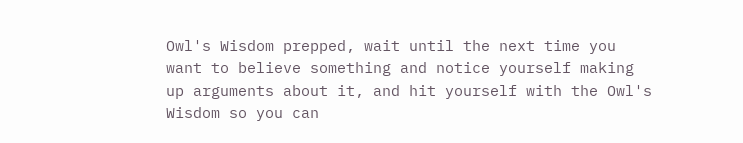Owl's Wisdom prepped, wait until the next time you want to believe something and notice yourself making up arguments about it, and hit yourself with the Owl's Wisdom so you can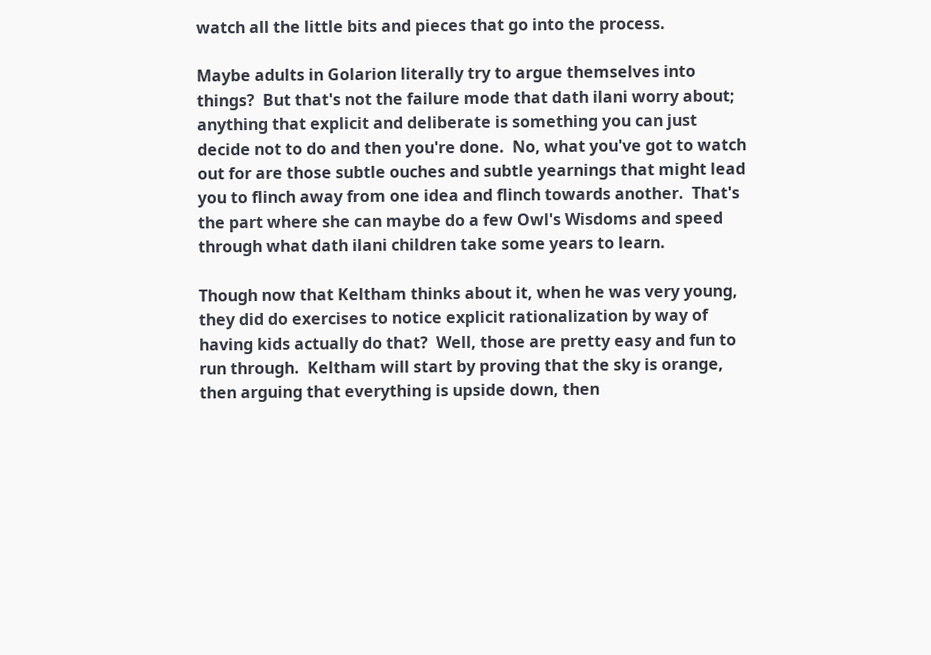watch all the little bits and pieces that go into the process.

Maybe adults in Golarion literally try to argue themselves into things?  But that's not the failure mode that dath ilani worry about; anything that explicit and deliberate is something you can just decide not to do and then you're done.  No, what you've got to watch out for are those subtle ouches and subtle yearnings that might lead you to flinch away from one idea and flinch towards another.  That's the part where she can maybe do a few Owl's Wisdoms and speed through what dath ilani children take some years to learn.

Though now that Keltham thinks about it, when he was very young, they did do exercises to notice explicit rationalization by way of having kids actually do that?  Well, those are pretty easy and fun to run through.  Keltham will start by proving that the sky is orange, then arguing that everything is upside down, then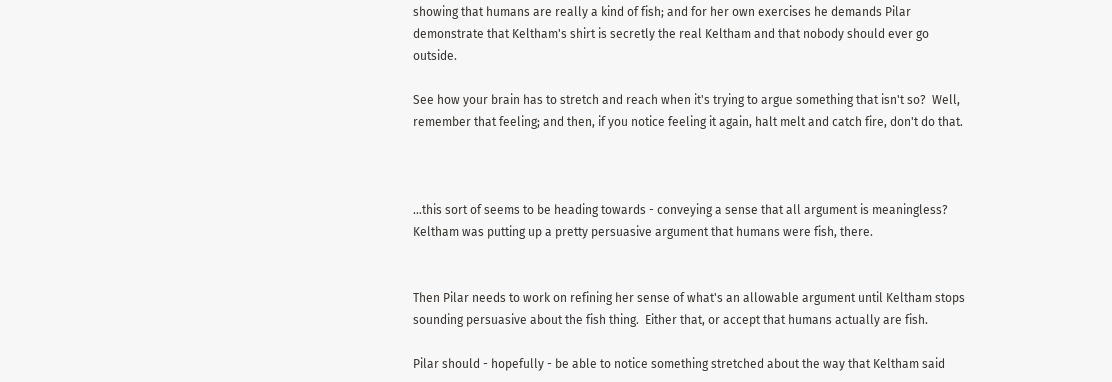showing that humans are really a kind of fish; and for her own exercises he demands Pilar demonstrate that Keltham's shirt is secretly the real Keltham and that nobody should ever go outside.

See how your brain has to stretch and reach when it's trying to argue something that isn't so?  Well, remember that feeling; and then, if you notice feeling it again, halt melt and catch fire, don't do that.



...this sort of seems to be heading towards - conveying a sense that all argument is meaningless?  Keltham was putting up a pretty persuasive argument that humans were fish, there.


Then Pilar needs to work on refining her sense of what's an allowable argument until Keltham stops sounding persuasive about the fish thing.  Either that, or accept that humans actually are fish.

Pilar should - hopefully - be able to notice something stretched about the way that Keltham said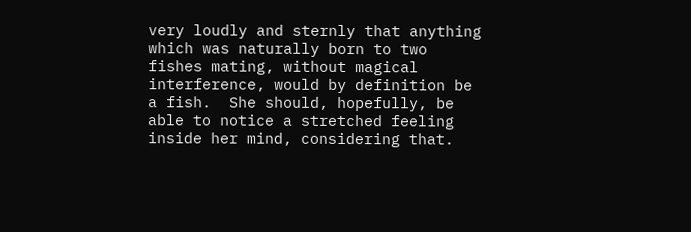very loudly and sternly that anything which was naturally born to two fishes mating, without magical interference, would by definition be a fish.  She should, hopefully, be able to notice a stretched feeling inside her mind, considering that.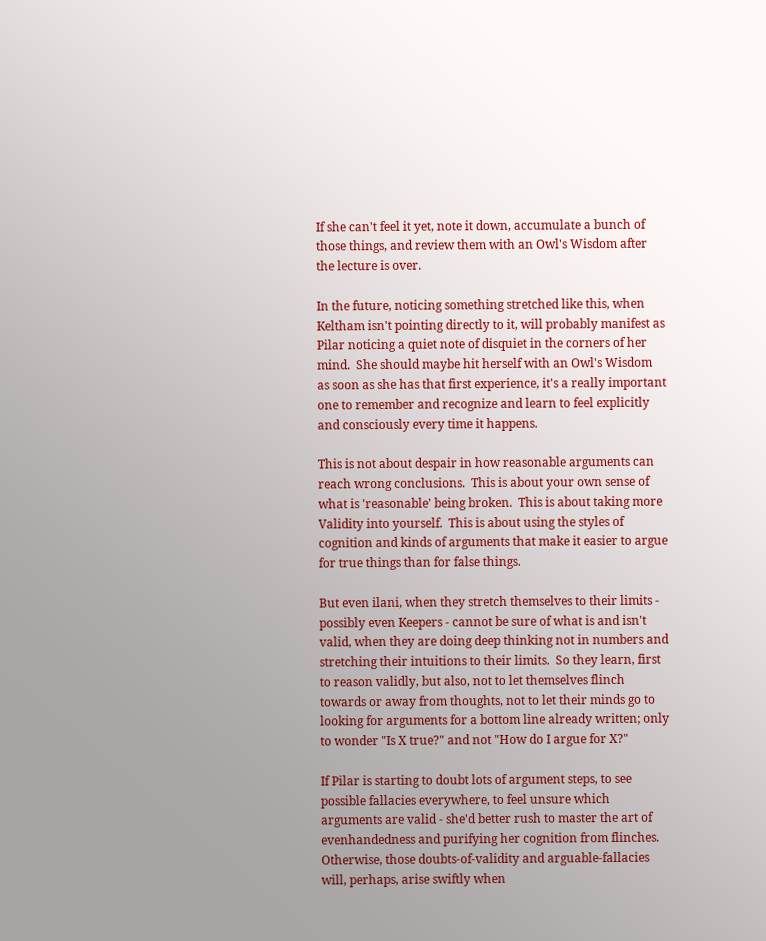If she can't feel it yet, note it down, accumulate a bunch of those things, and review them with an Owl's Wisdom after the lecture is over.

In the future, noticing something stretched like this, when Keltham isn't pointing directly to it, will probably manifest as Pilar noticing a quiet note of disquiet in the corners of her mind.  She should maybe hit herself with an Owl's Wisdom as soon as she has that first experience, it's a really important one to remember and recognize and learn to feel explicitly and consciously every time it happens.

This is not about despair in how reasonable arguments can reach wrong conclusions.  This is about your own sense of what is 'reasonable' being broken.  This is about taking more Validity into yourself.  This is about using the styles of cognition and kinds of arguments that make it easier to argue for true things than for false things.

But even ilani, when they stretch themselves to their limits - possibly even Keepers - cannot be sure of what is and isn't valid, when they are doing deep thinking not in numbers and stretching their intuitions to their limits.  So they learn, first to reason validly, but also, not to let themselves flinch towards or away from thoughts, not to let their minds go to looking for arguments for a bottom line already written; only to wonder "Is X true?" and not "How do I argue for X?"

If Pilar is starting to doubt lots of argument steps, to see possible fallacies everywhere, to feel unsure which arguments are valid - she'd better rush to master the art of evenhandedness and purifying her cognition from flinches.  Otherwise, those doubts-of-validity and arguable-fallacies will, perhaps, arise swiftly when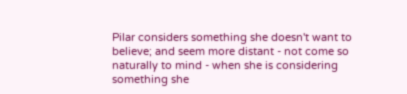Pilar considers something she doesn't want to believe; and seem more distant - not come so naturally to mind - when she is considering something she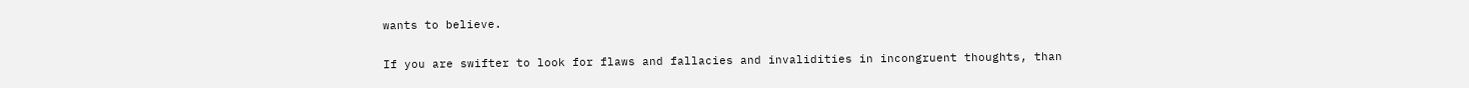wants to believe.

If you are swifter to look for flaws and fallacies and invalidities in incongruent thoughts, than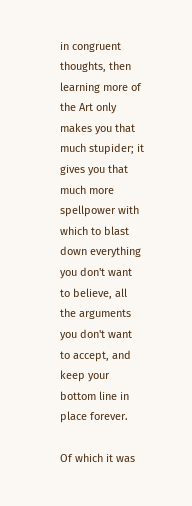in congruent thoughts, then learning more of the Art only makes you that much stupider; it gives you that much more spellpower with which to blast down everything you don't want to believe, all the arguments you don't want to accept, and keep your bottom line in place forever.

Of which it was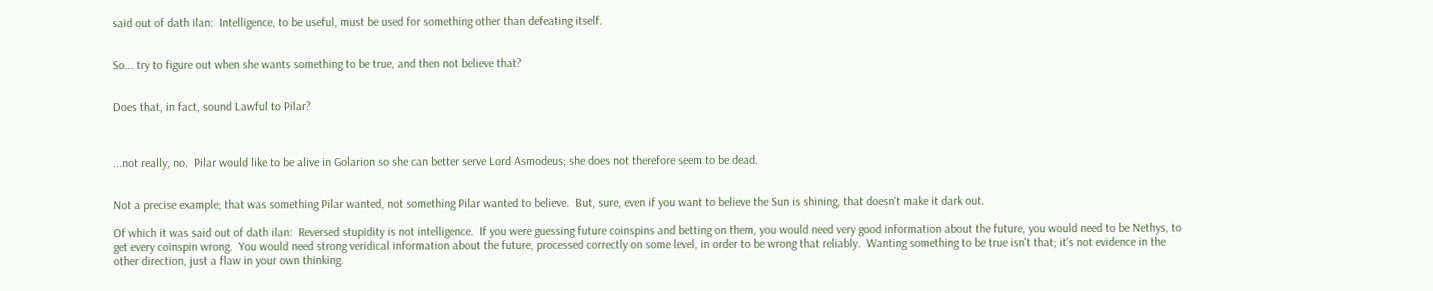said out of dath ilan:  Intelligence, to be useful, must be used for something other than defeating itself.


So... try to figure out when she wants something to be true, and then not believe that?


Does that, in fact, sound Lawful to Pilar?



...not really, no.  Pilar would like to be alive in Golarion so she can better serve Lord Asmodeus; she does not therefore seem to be dead.


Not a precise example; that was something Pilar wanted, not something Pilar wanted to believe.  But, sure, even if you want to believe the Sun is shining, that doesn't make it dark out.

Of which it was said out of dath ilan:  Reversed stupidity is not intelligence.  If you were guessing future coinspins and betting on them, you would need very good information about the future, you would need to be Nethys, to get every coinspin wrong.  You would need strong veridical information about the future, processed correctly on some level, in order to be wrong that reliably.  Wanting something to be true isn't that; it's not evidence in the other direction, just a flaw in your own thinking.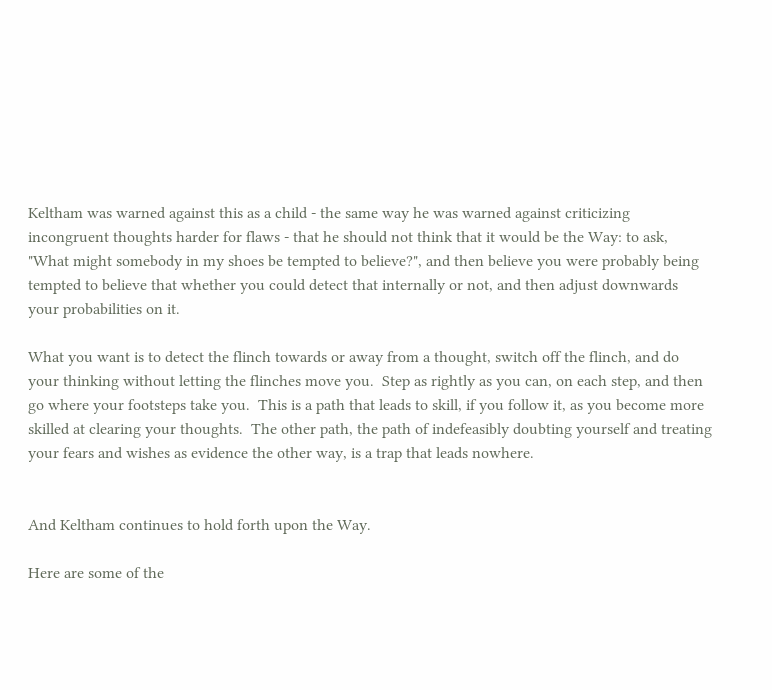Keltham was warned against this as a child - the same way he was warned against criticizing incongruent thoughts harder for flaws - that he should not think that it would be the Way: to ask, "What might somebody in my shoes be tempted to believe?", and then believe you were probably being tempted to believe that whether you could detect that internally or not, and then adjust downwards your probabilities on it.

What you want is to detect the flinch towards or away from a thought, switch off the flinch, and do your thinking without letting the flinches move you.  Step as rightly as you can, on each step, and then go where your footsteps take you.  This is a path that leads to skill, if you follow it, as you become more skilled at clearing your thoughts.  The other path, the path of indefeasibly doubting yourself and treating your fears and wishes as evidence the other way, is a trap that leads nowhere.


And Keltham continues to hold forth upon the Way.

Here are some of the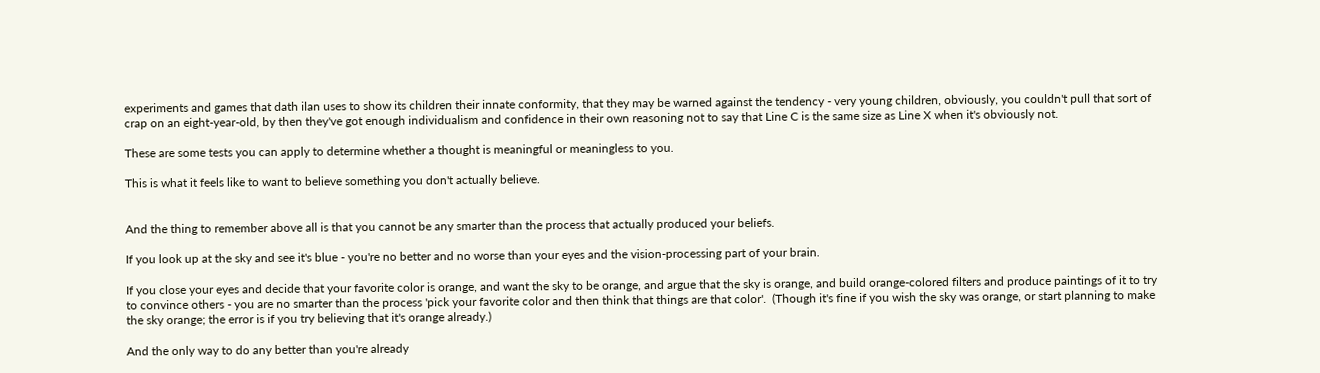experiments and games that dath ilan uses to show its children their innate conformity, that they may be warned against the tendency - very young children, obviously, you couldn't pull that sort of crap on an eight-year-old, by then they've got enough individualism and confidence in their own reasoning not to say that Line C is the same size as Line X when it's obviously not.

These are some tests you can apply to determine whether a thought is meaningful or meaningless to you.

This is what it feels like to want to believe something you don't actually believe.


And the thing to remember above all is that you cannot be any smarter than the process that actually produced your beliefs.

If you look up at the sky and see it's blue - you're no better and no worse than your eyes and the vision-processing part of your brain.

If you close your eyes and decide that your favorite color is orange, and want the sky to be orange, and argue that the sky is orange, and build orange-colored filters and produce paintings of it to try to convince others - you are no smarter than the process 'pick your favorite color and then think that things are that color'.  (Though it's fine if you wish the sky was orange, or start planning to make the sky orange; the error is if you try believing that it's orange already.)

And the only way to do any better than you're already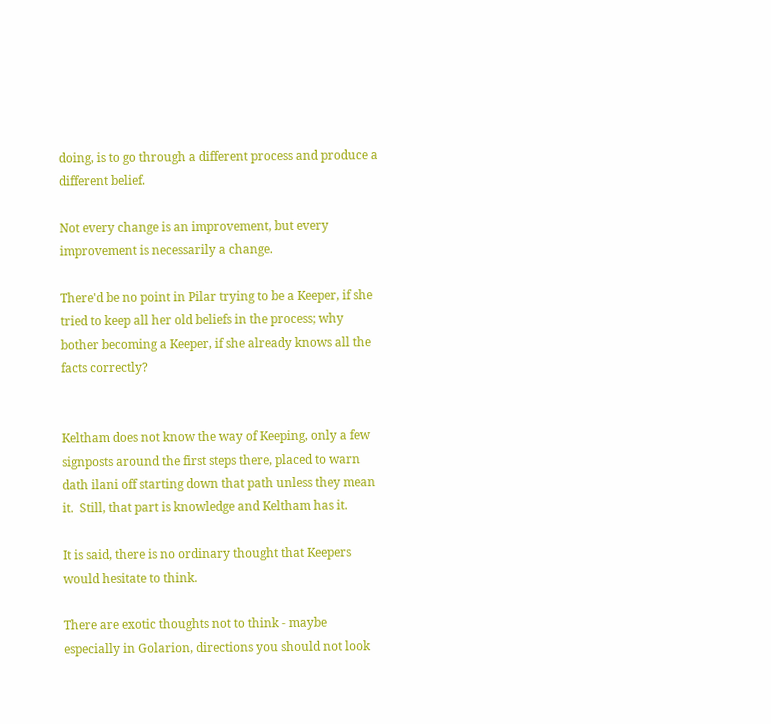doing, is to go through a different process and produce a different belief.

Not every change is an improvement, but every improvement is necessarily a change.

There'd be no point in Pilar trying to be a Keeper, if she tried to keep all her old beliefs in the process; why bother becoming a Keeper, if she already knows all the facts correctly?


Keltham does not know the way of Keeping, only a few signposts around the first steps there, placed to warn dath ilani off starting down that path unless they mean it.  Still, that part is knowledge and Keltham has it.

It is said, there is no ordinary thought that Keepers would hesitate to think.

There are exotic thoughts not to think - maybe especially in Golarion, directions you should not look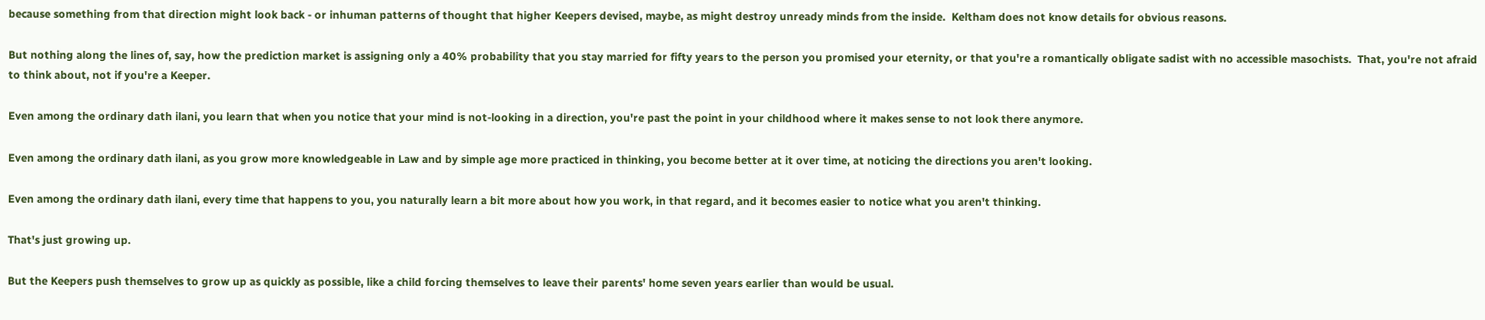because something from that direction might look back - or inhuman patterns of thought that higher Keepers devised, maybe, as might destroy unready minds from the inside.  Keltham does not know details for obvious reasons.

But nothing along the lines of, say, how the prediction market is assigning only a 40% probability that you stay married for fifty years to the person you promised your eternity, or that you're a romantically obligate sadist with no accessible masochists.  That, you're not afraid to think about, not if you're a Keeper.

Even among the ordinary dath ilani, you learn that when you notice that your mind is not-looking in a direction, you're past the point in your childhood where it makes sense to not look there anymore.

Even among the ordinary dath ilani, as you grow more knowledgeable in Law and by simple age more practiced in thinking, you become better at it over time, at noticing the directions you aren't looking.

Even among the ordinary dath ilani, every time that happens to you, you naturally learn a bit more about how you work, in that regard, and it becomes easier to notice what you aren't thinking.

That's just growing up.

But the Keepers push themselves to grow up as quickly as possible, like a child forcing themselves to leave their parents' home seven years earlier than would be usual.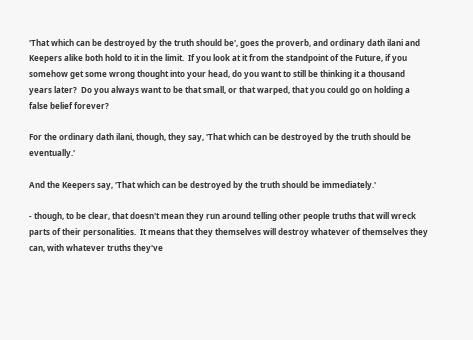'That which can be destroyed by the truth should be', goes the proverb, and ordinary dath ilani and Keepers alike both hold to it in the limit.  If you look at it from the standpoint of the Future, if you somehow get some wrong thought into your head, do you want to still be thinking it a thousand years later?  Do you always want to be that small, or that warped, that you could go on holding a false belief forever?

For the ordinary dath ilani, though, they say, 'That which can be destroyed by the truth should be eventually.'

And the Keepers say, 'That which can be destroyed by the truth should be immediately.'

- though, to be clear, that doesn't mean they run around telling other people truths that will wreck parts of their personalities.  It means that they themselves will destroy whatever of themselves they can, with whatever truths they've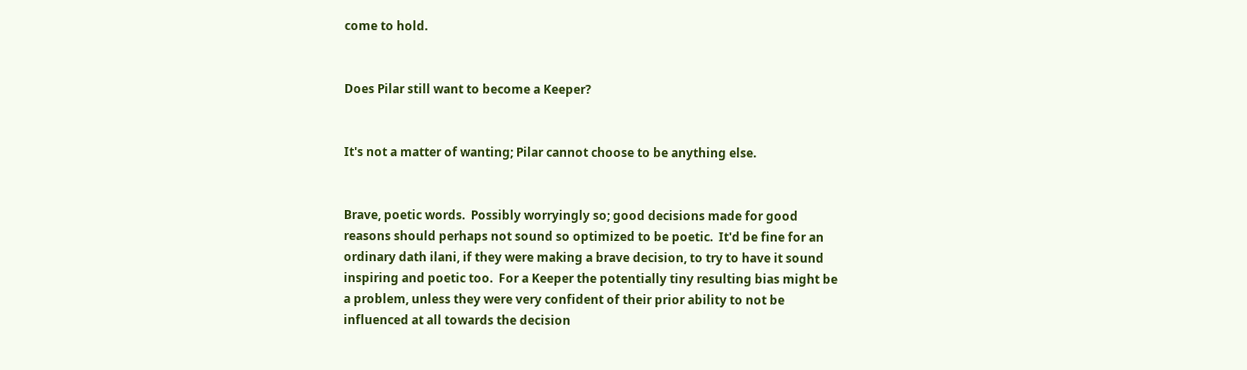come to hold.


Does Pilar still want to become a Keeper?


It's not a matter of wanting; Pilar cannot choose to be anything else.


Brave, poetic words.  Possibly worryingly so; good decisions made for good reasons should perhaps not sound so optimized to be poetic.  It'd be fine for an ordinary dath ilani, if they were making a brave decision, to try to have it sound inspiring and poetic too.  For a Keeper the potentially tiny resulting bias might be a problem, unless they were very confident of their prior ability to not be influenced at all towards the decision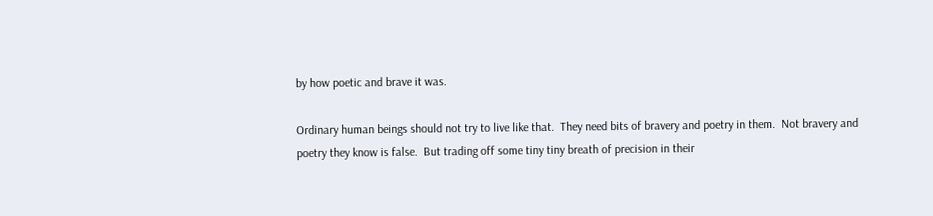by how poetic and brave it was.

Ordinary human beings should not try to live like that.  They need bits of bravery and poetry in them.  Not bravery and poetry they know is false.  But trading off some tiny tiny breath of precision in their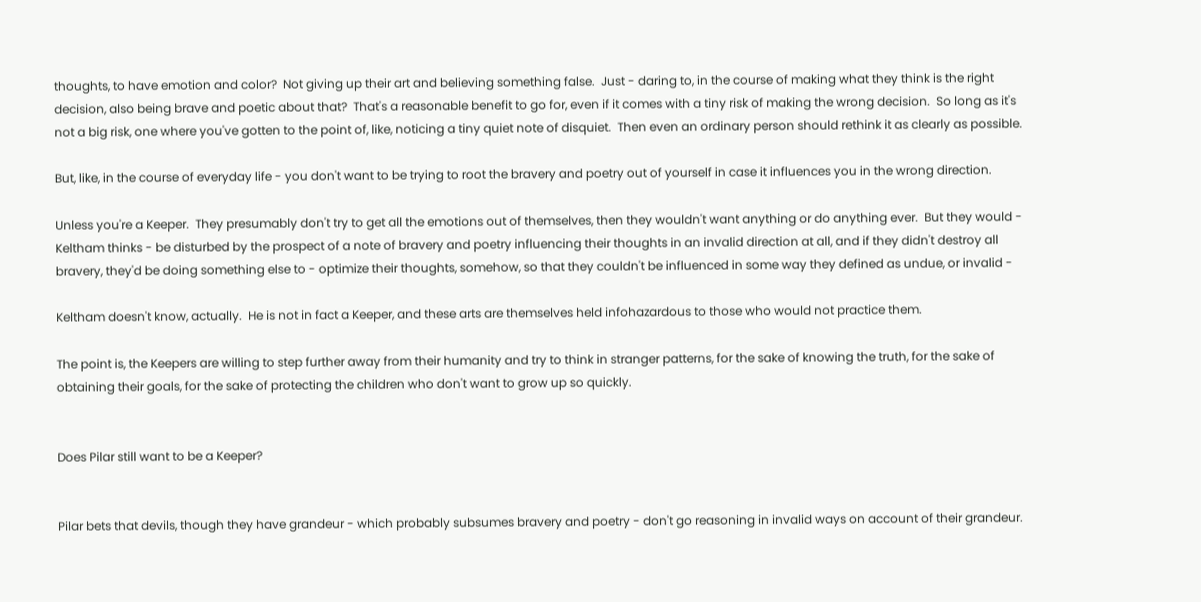thoughts, to have emotion and color?  Not giving up their art and believing something false.  Just - daring to, in the course of making what they think is the right decision, also being brave and poetic about that?  That's a reasonable benefit to go for, even if it comes with a tiny risk of making the wrong decision.  So long as it's not a big risk, one where you've gotten to the point of, like, noticing a tiny quiet note of disquiet.  Then even an ordinary person should rethink it as clearly as possible.

But, like, in the course of everyday life - you don't want to be trying to root the bravery and poetry out of yourself in case it influences you in the wrong direction.

Unless you're a Keeper.  They presumably don't try to get all the emotions out of themselves, then they wouldn't want anything or do anything ever.  But they would - Keltham thinks - be disturbed by the prospect of a note of bravery and poetry influencing their thoughts in an invalid direction at all, and if they didn't destroy all bravery, they'd be doing something else to - optimize their thoughts, somehow, so that they couldn't be influenced in some way they defined as undue, or invalid -

Keltham doesn't know, actually.  He is not in fact a Keeper, and these arts are themselves held infohazardous to those who would not practice them.

The point is, the Keepers are willing to step further away from their humanity and try to think in stranger patterns, for the sake of knowing the truth, for the sake of obtaining their goals, for the sake of protecting the children who don't want to grow up so quickly.


Does Pilar still want to be a Keeper?


Pilar bets that devils, though they have grandeur - which probably subsumes bravery and poetry - don't go reasoning in invalid ways on account of their grandeur.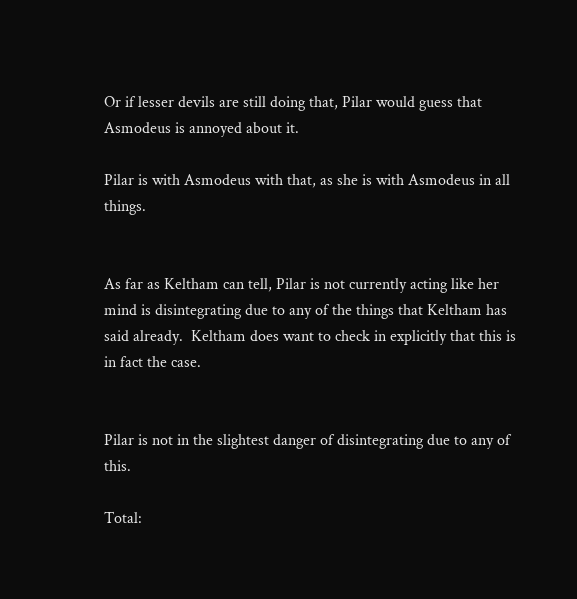Or if lesser devils are still doing that, Pilar would guess that Asmodeus is annoyed about it.

Pilar is with Asmodeus with that, as she is with Asmodeus in all things.


As far as Keltham can tell, Pilar is not currently acting like her mind is disintegrating due to any of the things that Keltham has said already.  Keltham does want to check in explicitly that this is in fact the case.


Pilar is not in the slightest danger of disintegrating due to any of this.

Total: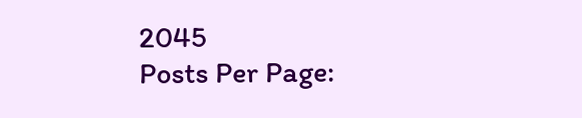2045
Posts Per Page: